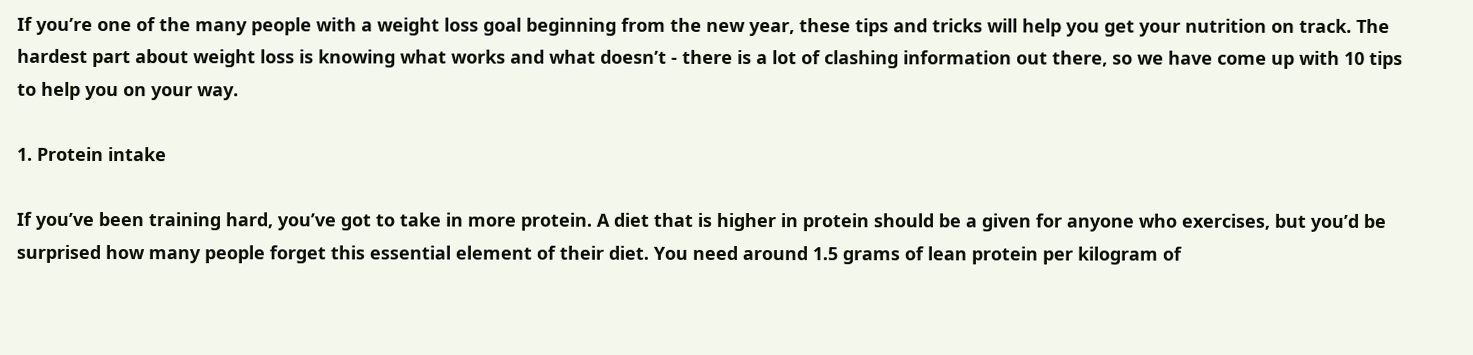If you’re one of the many people with a weight loss goal beginning from the new year, these tips and tricks will help you get your nutrition on track. The hardest part about weight loss is knowing what works and what doesn’t - there is a lot of clashing information out there, so we have come up with 10 tips to help you on your way.

1. Protein intake

If you’ve been training hard, you’ve got to take in more protein. A diet that is higher in protein should be a given for anyone who exercises, but you’d be surprised how many people forget this essential element of their diet. You need around 1.5 grams of lean protein per kilogram of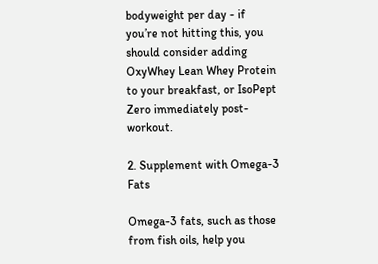bodyweight per day - if you’re not hitting this, you should consider adding OxyWhey Lean Whey Protein to your breakfast, or IsoPept Zero immediately post-workout.

2. Supplement with Omega-3 Fats

Omega-3 fats, such as those from fish oils, help you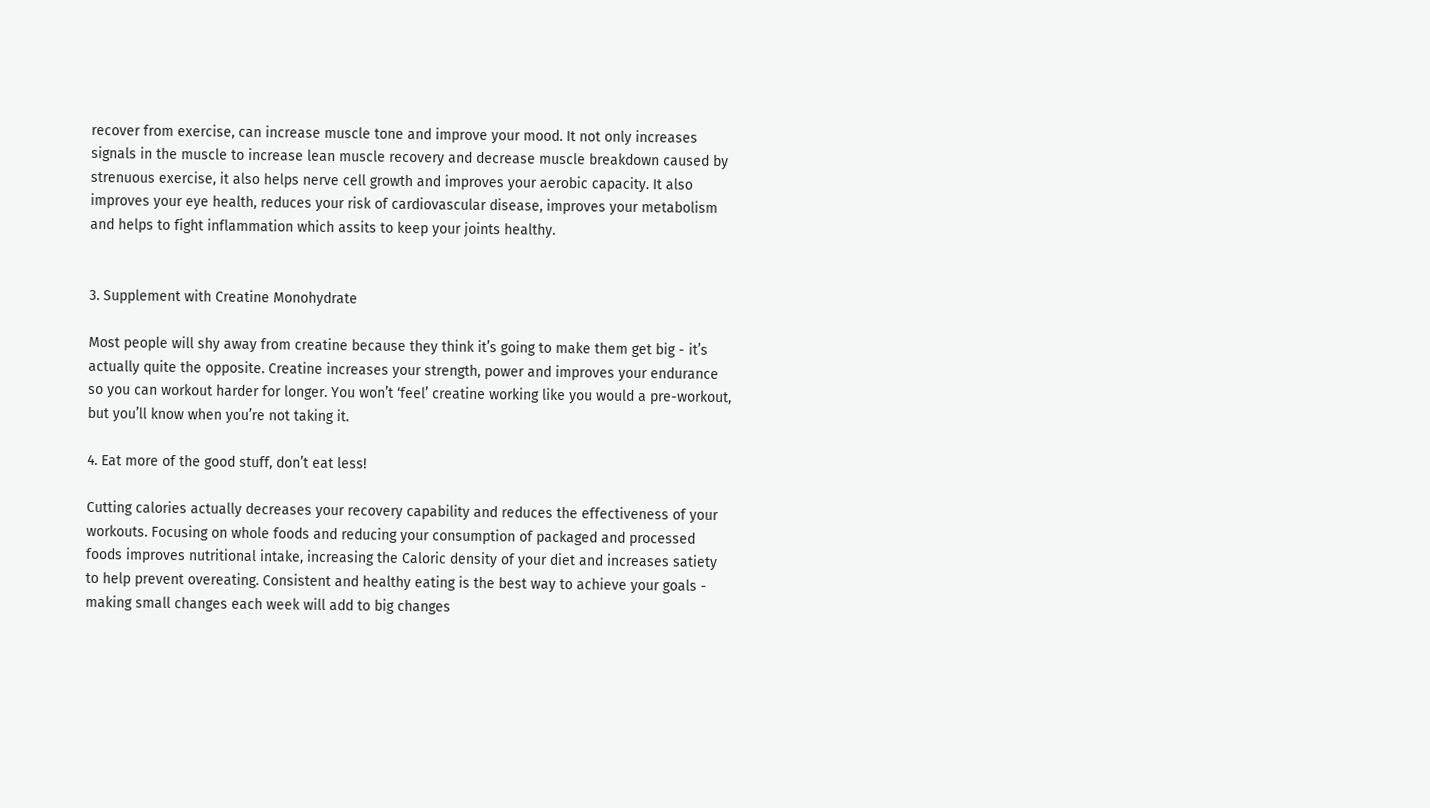recover from exercise, can increase muscle tone and improve your mood. It not only increases signals in the muscle to increase lean muscle recovery and decrease muscle breakdown caused by strenuous exercise, it also helps nerve cell growth and improves your aerobic capacity. It also improves your eye health, reduces your risk of cardiovascular disease, improves your metabolism and helps to fight inflammation which assits to keep your joints healthy.


3. Supplement with Creatine Monohydrate

Most people will shy away from creatine because they think it’s going to make them get big - it’s actually quite the opposite. Creatine increases your strength, power and improves your endurance so you can workout harder for longer. You won’t ‘feel’ creatine working like you would a pre-workout, but you’ll know when you’re not taking it.

4. Eat more of the good stuff, don’t eat less!

Cutting calories actually decreases your recovery capability and reduces the effectiveness of your workouts. Focusing on whole foods and reducing your consumption of packaged and processed foods improves nutritional intake, increasing the Caloric density of your diet and increases satiety to help prevent overeating. Consistent and healthy eating is the best way to achieve your goals - making small changes each week will add to big changes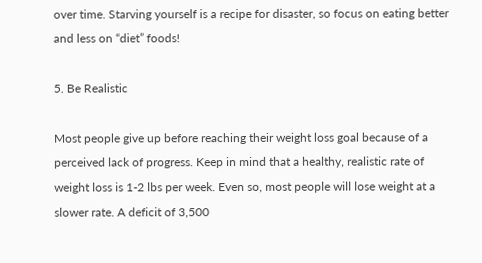over time. Starving yourself is a recipe for disaster, so focus on eating better and less on “diet” foods!

5. Be Realistic

Most people give up before reaching their weight loss goal because of a perceived lack of progress. Keep in mind that a healthy, realistic rate of weight loss is 1-2 lbs per week. Even so, most people will lose weight at a slower rate. A deficit of 3,500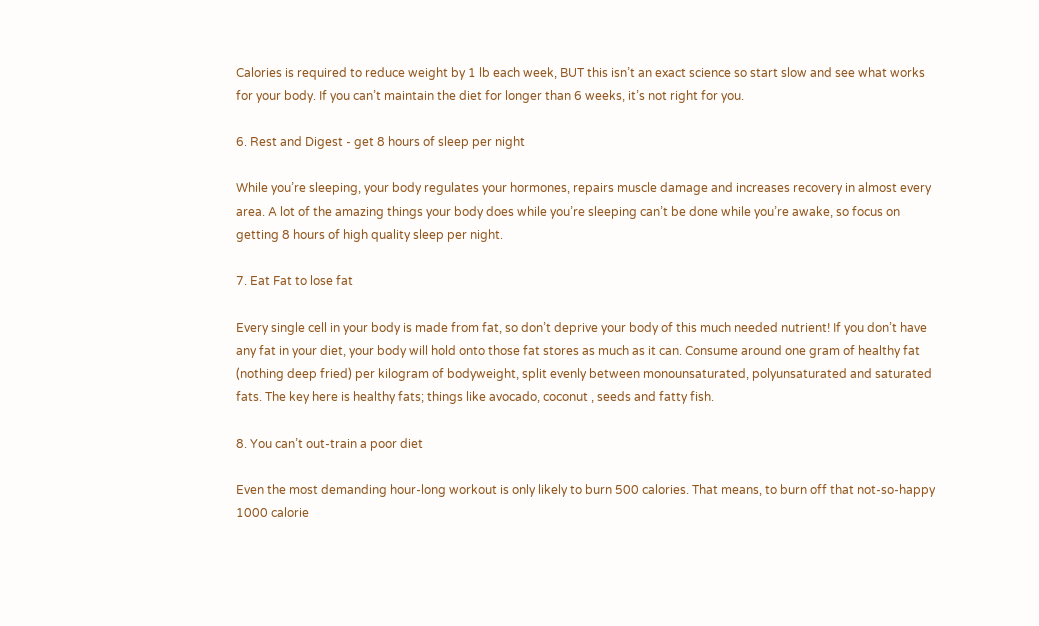Calories is required to reduce weight by 1 lb each week, BUT this isn’t an exact science so start slow and see what works for your body. If you can’t maintain the diet for longer than 6 weeks, it’s not right for you.

6. Rest and Digest - get 8 hours of sleep per night

While you’re sleeping, your body regulates your hormones, repairs muscle damage and increases recovery in almost every area. A lot of the amazing things your body does while you’re sleeping can’t be done while you’re awake, so focus on getting 8 hours of high quality sleep per night.

7. Eat Fat to lose fat

Every single cell in your body is made from fat, so don’t deprive your body of this much needed nutrient! If you don’t have any fat in your diet, your body will hold onto those fat stores as much as it can. Consume around one gram of healthy fat (nothing deep fried) per kilogram of bodyweight, split evenly between monounsaturated, polyunsaturated and saturated fats. The key here is healthy fats; things like avocado, coconut , seeds and fatty fish.

8. You can’t out-train a poor diet

Even the most demanding hour-long workout is only likely to burn 500 calories. That means, to burn off that not-so-happy 1000 calorie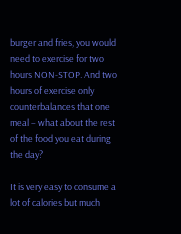burger and fries, you would need to exercise for two hours NON-STOP. And two hours of exercise only counterbalances that one meal – what about the rest of the food you eat during the day?

It is very easy to consume a lot of calories but much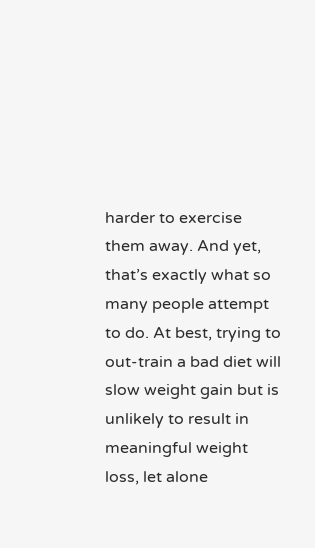harder to exercise them away. And yet, that’s exactly what so many people attempt to do. At best, trying to out-train a bad diet will slow weight gain but is unlikely to result in meaningful weight loss, let alone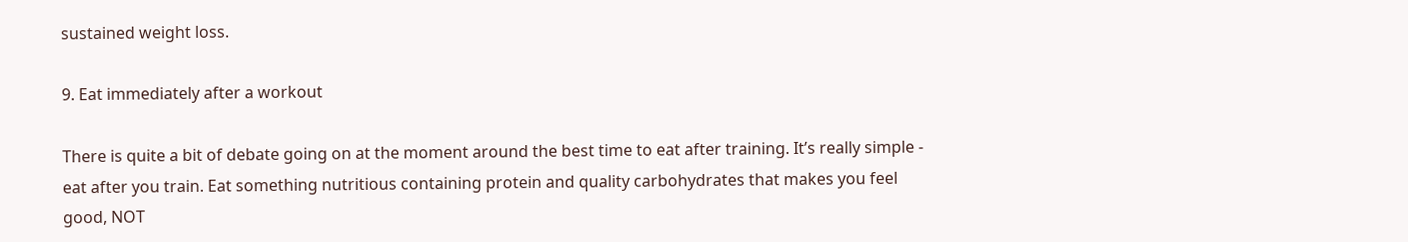sustained weight loss.

9. Eat immediately after a workout

There is quite a bit of debate going on at the moment around the best time to eat after training. It’s really simple - eat after you train. Eat something nutritious containing protein and quality carbohydrates that makes you feel good, NOT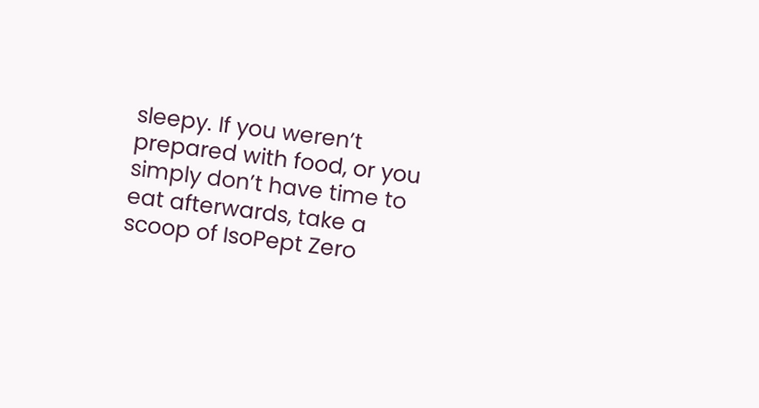sleepy. If you weren’t prepared with food, or you simply don’t have time to eat afterwards, take a scoop of IsoPept Zero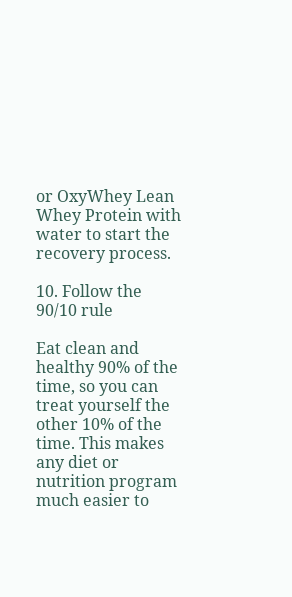or OxyWhey Lean Whey Protein with water to start the recovery process.

10. Follow the 90/10 rule

Eat clean and healthy 90% of the time, so you can treat yourself the other 10% of the time. This makes any diet or nutrition program much easier to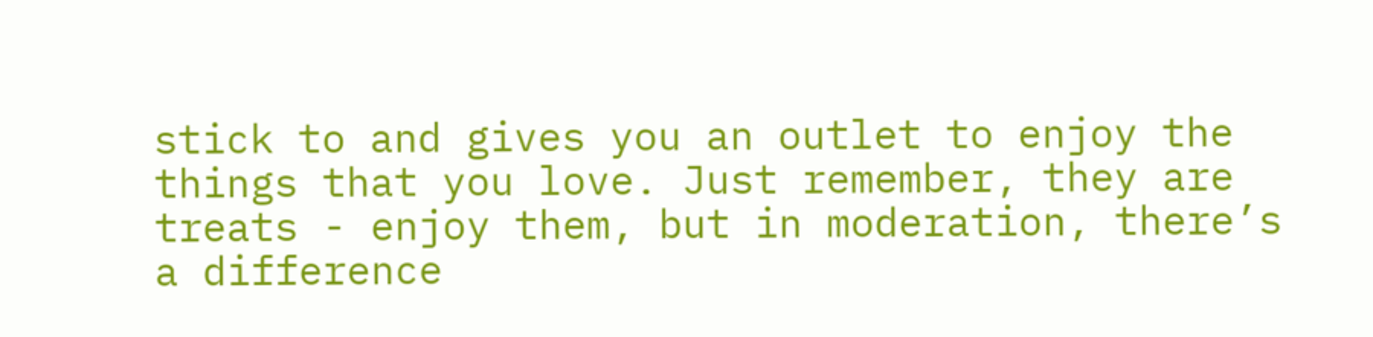stick to and gives you an outlet to enjoy the things that you love. Just remember, they are treats - enjoy them, but in moderation, there’s a difference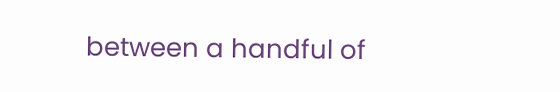between a handful of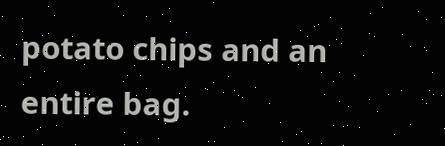potato chips and an entire bag.